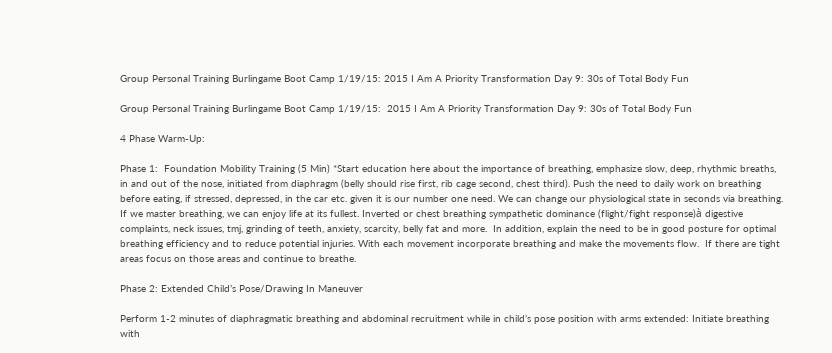Group Personal Training Burlingame Boot Camp 1/19/15: 2015 I Am A Priority Transformation Day 9: 30s of Total Body Fun

Group Personal Training Burlingame Boot Camp 1/19/15:  2015 I Am A Priority Transformation Day 9: 30s of Total Body Fun

4 Phase Warm-Up:

Phase 1:  Foundation Mobility Training (5 Min) *Start education here about the importance of breathing, emphasize slow, deep, rhythmic breaths, in and out of the nose, initiated from diaphragm (belly should rise first, rib cage second, chest third). Push the need to daily work on breathing before eating, if stressed, depressed, in the car etc. given it is our number one need. We can change our physiological state in seconds via breathing. If we master breathing, we can enjoy life at its fullest. Inverted or chest breathing sympathetic dominance (flight/fight response)à digestive complaints, neck issues, tmj, grinding of teeth, anxiety, scarcity, belly fat and more.  In addition, explain the need to be in good posture for optimal breathing efficiency and to reduce potential injuries. With each movement incorporate breathing and make the movements flow.  If there are tight areas focus on those areas and continue to breathe.

Phase 2: Extended Child’s Pose/Drawing In Maneuver

Perform 1-2 minutes of diaphragmatic breathing and abdominal recruitment while in child’s pose position with arms extended: Initiate breathing with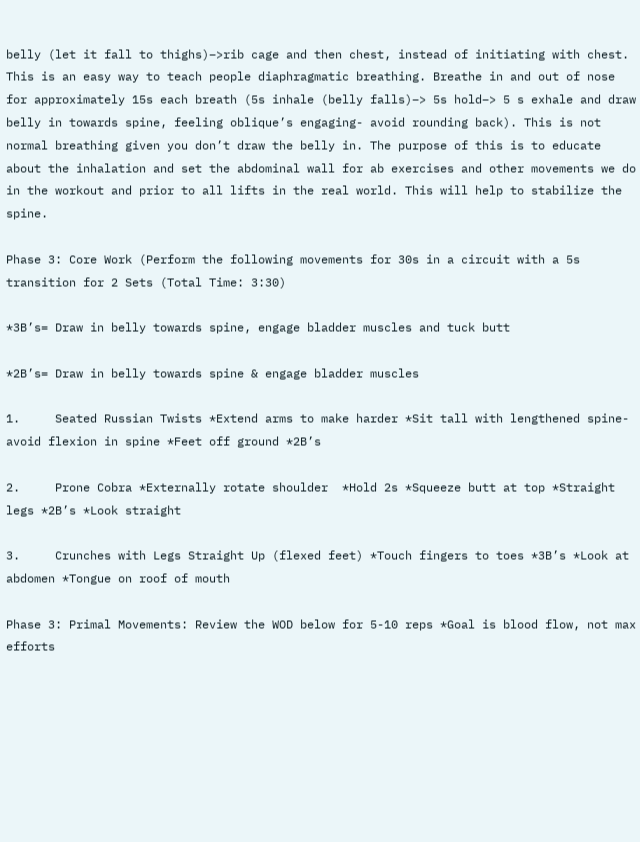belly (let it fall to thighs)–>rib cage and then chest, instead of initiating with chest. This is an easy way to teach people diaphragmatic breathing. Breathe in and out of nose for approximately 15s each breath (5s inhale (belly falls)–> 5s hold–> 5 s exhale and draw belly in towards spine, feeling oblique’s engaging- avoid rounding back). This is not normal breathing given you don’t draw the belly in. The purpose of this is to educate about the inhalation and set the abdominal wall for ab exercises and other movements we do in the workout and prior to all lifts in the real world. This will help to stabilize the spine.

Phase 3: Core Work (Perform the following movements for 30s in a circuit with a 5s transition for 2 Sets (Total Time: 3:30)

*3B’s= Draw in belly towards spine, engage bladder muscles and tuck butt

*2B’s= Draw in belly towards spine & engage bladder muscles

1.     Seated Russian Twists *Extend arms to make harder *Sit tall with lengthened spine- avoid flexion in spine *Feet off ground *2B’s

2.     Prone Cobra *Externally rotate shoulder  *Hold 2s *Squeeze butt at top *Straight legs *2B’s *Look straight

3.     Crunches with Legs Straight Up (flexed feet) *Touch fingers to toes *3B’s *Look at abdomen *Tongue on roof of mouth

Phase 3: Primal Movements: Review the WOD below for 5-10 reps *Goal is blood flow, not max efforts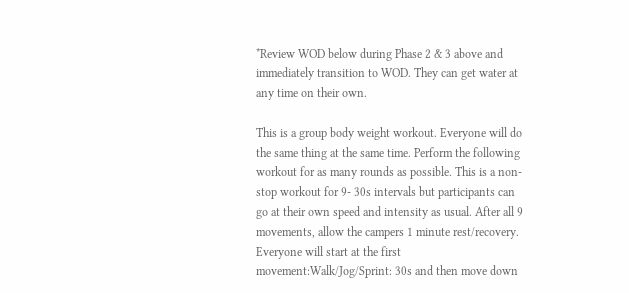*Review WOD below during Phase 2 & 3 above and immediately transition to WOD. They can get water at any time on their own.

This is a group body weight workout. Everyone will do the same thing at the same time. Perform the following workout for as many rounds as possible. This is a non-stop workout for 9- 30s intervals but participants can go at their own speed and intensity as usual. After all 9 movements, allow the campers 1 minute rest/recovery. Everyone will start at the first movement:Walk/Jog/Sprint: 30s and then move down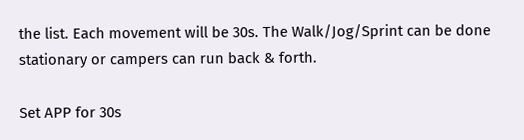the list. Each movement will be 30s. The Walk/Jog/Sprint can be done stationary or campers can run back & forth.

Set APP for 30s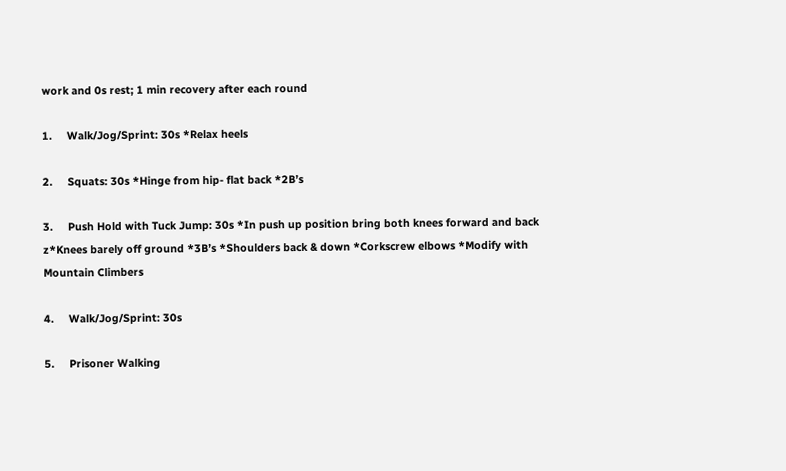work and 0s rest; 1 min recovery after each round

1.     Walk/Jog/Sprint: 30s *Relax heels

2.     Squats: 30s *Hinge from hip- flat back *2B’s

3.     Push Hold with Tuck Jump: 30s *In push up position bring both knees forward and back z*Knees barely off ground *3B’s *Shoulders back & down *Corkscrew elbows *Modify with Mountain Climbers

4.     Walk/Jog/Sprint: 30s

5.     Prisoner Walking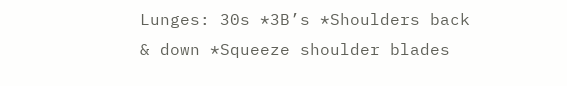Lunges: 30s *3B’s *Shoulders back & down *Squeeze shoulder blades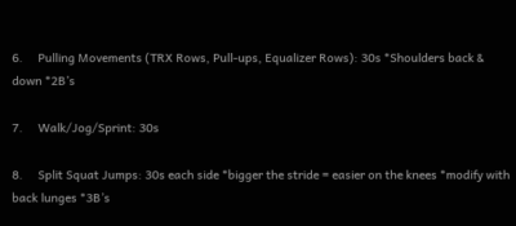6.     Pulling Movements (TRX Rows, Pull-ups, Equalizer Rows): 30s *Shoulders back & down *2B’s

7.     Walk/Jog/Sprint: 30s

8.     Split Squat Jumps: 30s each side *bigger the stride = easier on the knees *modify with back lunges *3B’s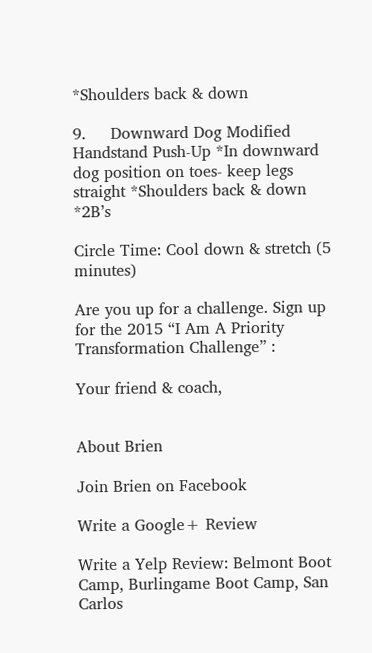*Shoulders back & down

9.     Downward Dog Modified Handstand Push-Up *In downward dog position on toes- keep legs straight *Shoulders back & down  *2B’s

Circle Time: Cool down & stretch (5 minutes)

Are you up for a challenge. Sign up for the 2015 “I Am A Priority Transformation Challenge” :

Your friend & coach,


About Brien

Join Brien on Facebook

Write a Google+ Review

Write a Yelp Review: Belmont Boot Camp, Burlingame Boot Camp, San Carlos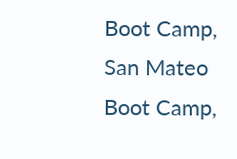Boot Camp, San Mateo Boot Camp,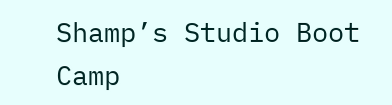Shamp’s Studio Boot Camp